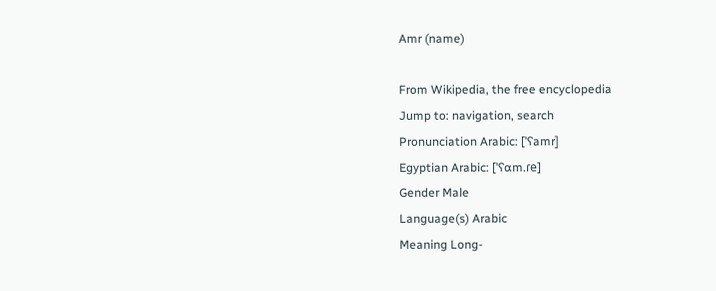Amr (name)

From Wikipedia, the free encyclopedia
Jump to: navigation, search
Pronunciation Arabic: [ˈʕamr]
Egyptian Arabic: [ˈʕɑm.ɾe]
Gender Male
Language(s) Arabic
Meaning Long-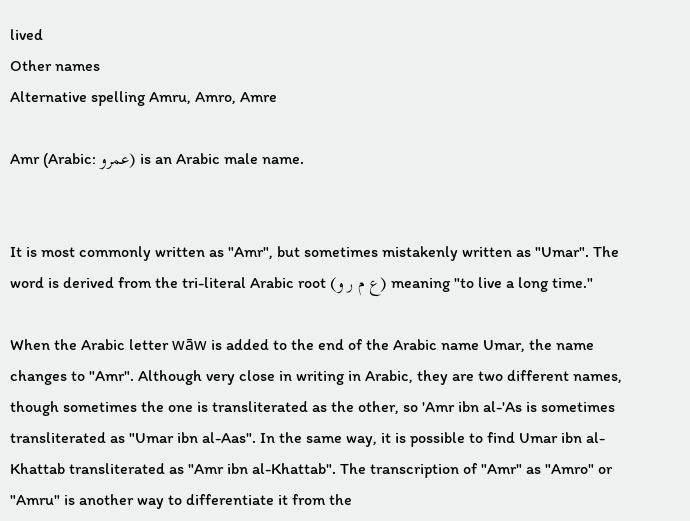lived
Other names
Alternative spelling Amru, Amro, Amre

Amr (Arabic: عمرو) is an Arabic male name.


It is most commonly written as "Amr", but sometimes mistakenly written as "Umar". The word is derived from the tri-literal Arabic root (ع م ر و) meaning "to live a long time."

When the Arabic letter wāw is added to the end of the Arabic name Umar, the name changes to "Amr". Although very close in writing in Arabic, they are two different names, though sometimes the one is transliterated as the other, so 'Amr ibn al-'As is sometimes transliterated as "Umar ibn al-Aas". In the same way, it is possible to find Umar ibn al-Khattab transliterated as "Amr ibn al-Khattab". The transcription of "Amr" as "Amro" or "Amru" is another way to differentiate it from the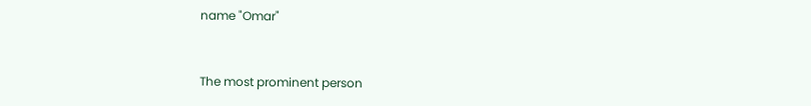name "Omar"


The most prominent person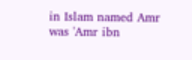in Islam named Amr was 'Amr ibn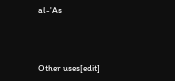al-'As



Other uses[edit]